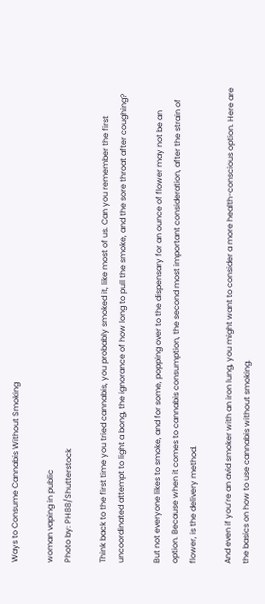Ways to Consume Cannabis Without Smoking

woman vaping in public
Photo by: PH88/Shutterstock

Think back to the first time you tried cannabis, you probably smoked it, like most of us. Can you remember the first uncoordinated attempt to light a bong, the ignorance of how long to pull the smoke, and the sore throat after coughing?

But not everyone likes to smoke, and for some, popping over to the dispensary for an ounce of flower may not be an option. Because when it comes to cannabis consumption, the second most important consideration, after the strain of flower, is the delivery method.

And even if you’re an avid smoker with an iron lung, you might want to consider a more health-conscious option. Here are the basics on how to use cannabis without smoking.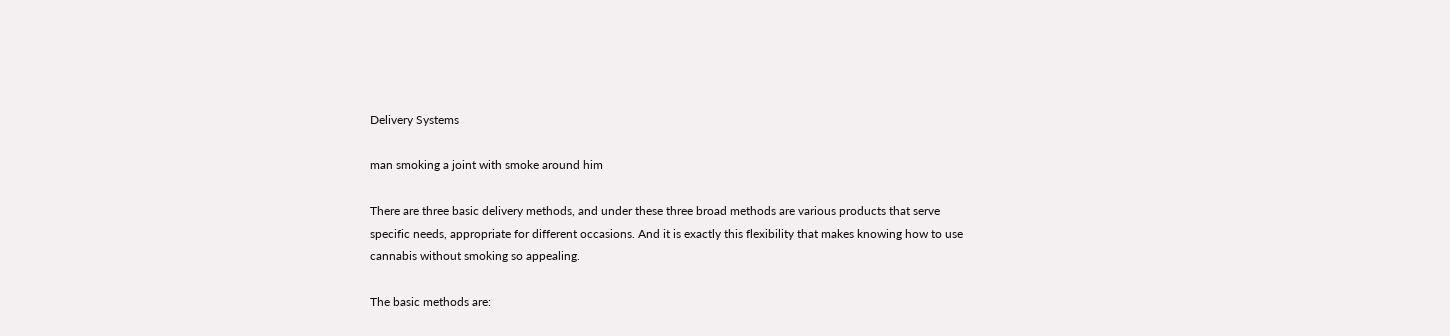Delivery Systems

man smoking a joint with smoke around him

There are three basic delivery methods, and under these three broad methods are various products that serve specific needs, appropriate for different occasions. And it is exactly this flexibility that makes knowing how to use cannabis without smoking so appealing.

The basic methods are: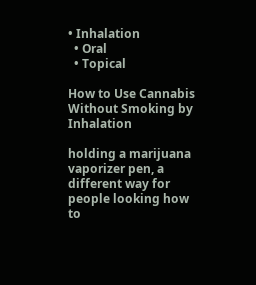• Inhalation
  • Oral
  • Topical

How to Use Cannabis Without Smoking by Inhalation

holding a marijuana vaporizer pen, a different way for people looking how to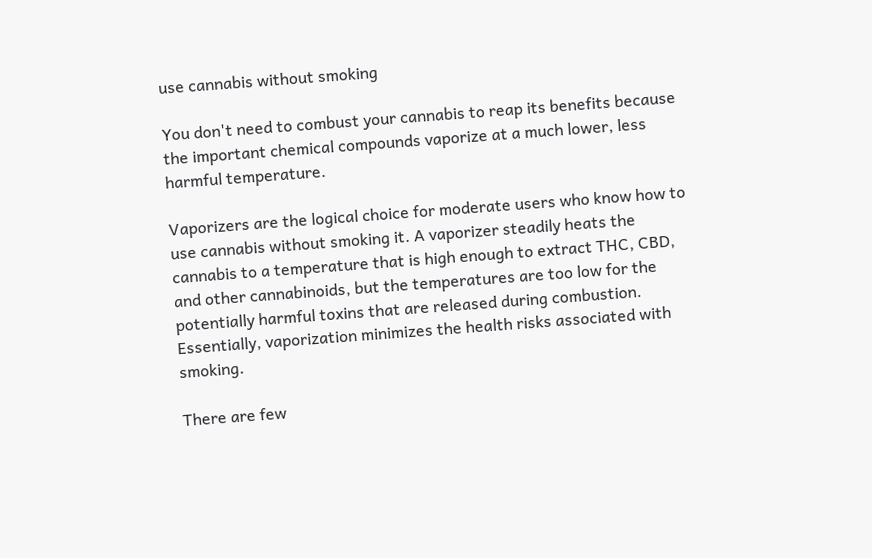use cannabis without smoking

You don't need to combust your cannabis to reap its benefits because the important chemical compounds vaporize at a much lower, less harmful temperature.

Vaporizers are the logical choice for moderate users who know how to use cannabis without smoking it. A vaporizer steadily heats the cannabis to a temperature that is high enough to extract THC, CBD, and other cannabinoids, but the temperatures are too low for the potentially harmful toxins that are released during combustion. Essentially, vaporization minimizes the health risks associated with smoking.

There are few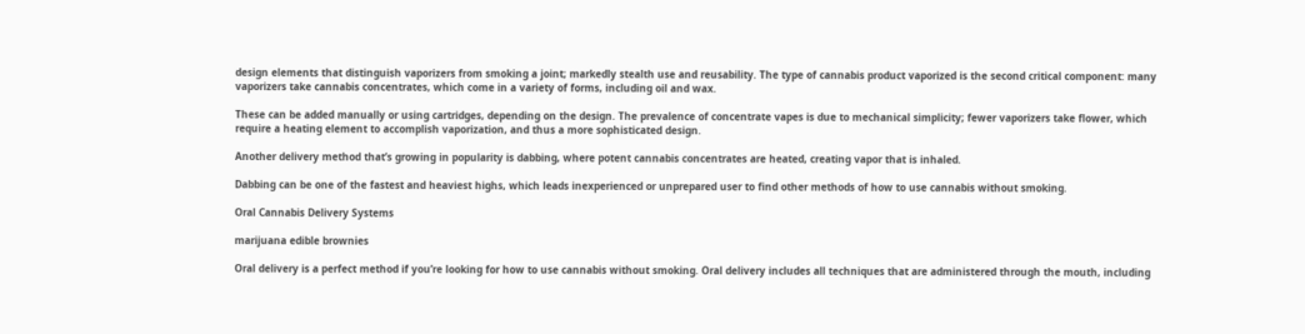design elements that distinguish vaporizers from smoking a joint; markedly stealth use and reusability. The type of cannabis product vaporized is the second critical component: many vaporizers take cannabis concentrates, which come in a variety of forms, including oil and wax.

These can be added manually or using cartridges, depending on the design. The prevalence of concentrate vapes is due to mechanical simplicity; fewer vaporizers take flower, which require a heating element to accomplish vaporization, and thus a more sophisticated design.

Another delivery method that’s growing in popularity is dabbing, where potent cannabis concentrates are heated, creating vapor that is inhaled.

Dabbing can be one of the fastest and heaviest highs, which leads inexperienced or unprepared user to find other methods of how to use cannabis without smoking.

Oral Cannabis Delivery Systems

marijuana edible brownies

Oral delivery is a perfect method if you’re looking for how to use cannabis without smoking. Oral delivery includes all techniques that are administered through the mouth, including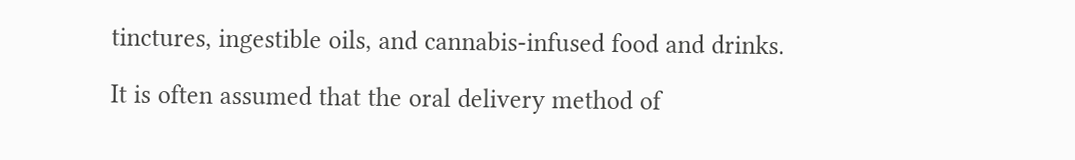tinctures, ingestible oils, and cannabis-infused food and drinks.

It is often assumed that the oral delivery method of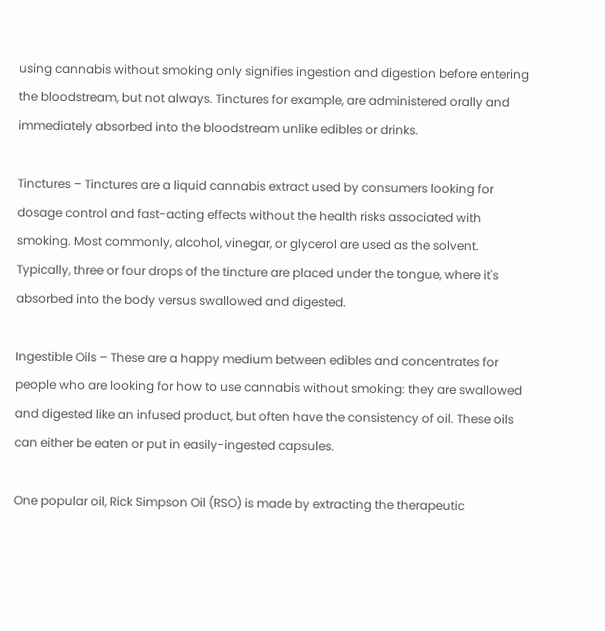using cannabis without smoking only signifies ingestion and digestion before entering the bloodstream, but not always. Tinctures for example, are administered orally and immediately absorbed into the bloodstream unlike edibles or drinks.

Tinctures – Tinctures are a liquid cannabis extract used by consumers looking for dosage control and fast-acting effects without the health risks associated with smoking. Most commonly, alcohol, vinegar, or glycerol are used as the solvent. Typically, three or four drops of the tincture are placed under the tongue, where it's absorbed into the body versus swallowed and digested.

Ingestible Oils – These are a happy medium between edibles and concentrates for people who are looking for how to use cannabis without smoking: they are swallowed and digested like an infused product, but often have the consistency of oil. These oils can either be eaten or put in easily-ingested capsules.

One popular oil, Rick Simpson Oil (RSO) is made by extracting the therapeutic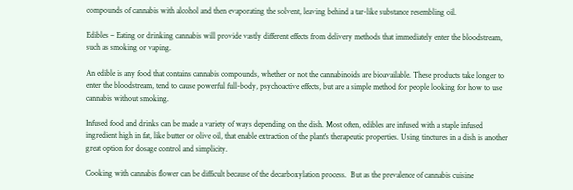compounds of cannabis with alcohol and then evaporating the solvent, leaving behind a tar-like substance resembling oil.

Edibles – Eating or drinking cannabis will provide vastly different effects from delivery methods that immediately enter the bloodstream, such as smoking or vaping.

An edible is any food that contains cannabis compounds, whether or not the cannabinoids are bioavailable. These products take longer to enter the bloodstream, tend to cause powerful full-body, psychoactive effects, but are a simple method for people looking for how to use cannabis without smoking.

Infused food and drinks can be made a variety of ways depending on the dish. Most often, edibles are infused with a staple infused ingredient high in fat, like butter or olive oil, that enable extraction of the plant's therapeutic properties. Using tinctures in a dish is another great option for dosage control and simplicity.

Cooking with cannabis flower can be difficult because of the decarboxylation process.  But as the prevalence of cannabis cuisine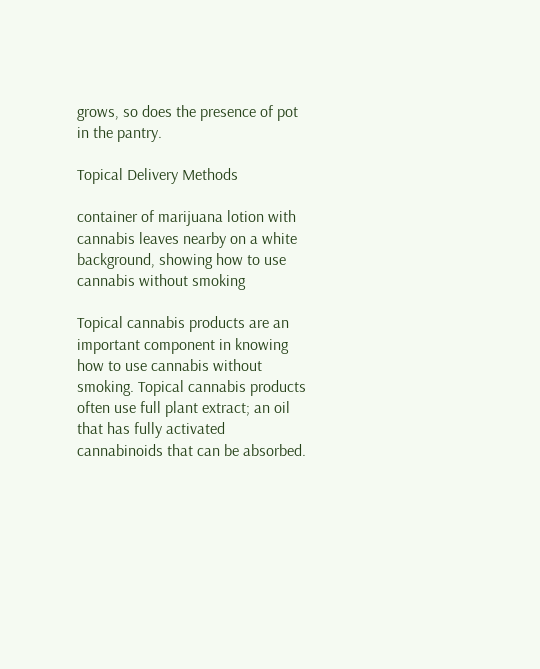grows, so does the presence of pot in the pantry.

Topical Delivery Methods

container of marijuana lotion with cannabis leaves nearby on a white background, showing how to use cannabis without smoking

Topical cannabis products are an important component in knowing how to use cannabis without smoking. Topical cannabis products often use full plant extract; an oil that has fully activated cannabinoids that can be absorbed.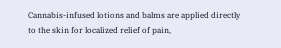Cannabis-infused lotions and balms are applied directly to the skin for localized relief of pain,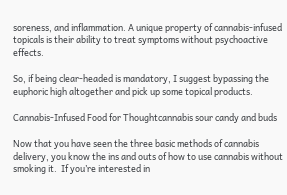soreness, and inflammation. A unique property of cannabis-infused topicals is their ability to treat symptoms without psychoactive effects.

So, if being clear-headed is mandatory, I suggest bypassing the euphoric high altogether and pick up some topical products.

Cannabis-Infused Food for Thoughtcannabis sour candy and buds

Now that you have seen the three basic methods of cannabis delivery, you know the ins and outs of how to use cannabis without smoking it.  If you’re interested in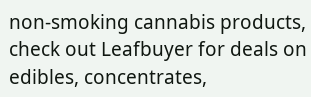non-smoking cannabis products, check out Leafbuyer for deals on edibles, concentrates,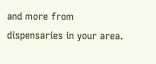and more from dispensaries in your area.